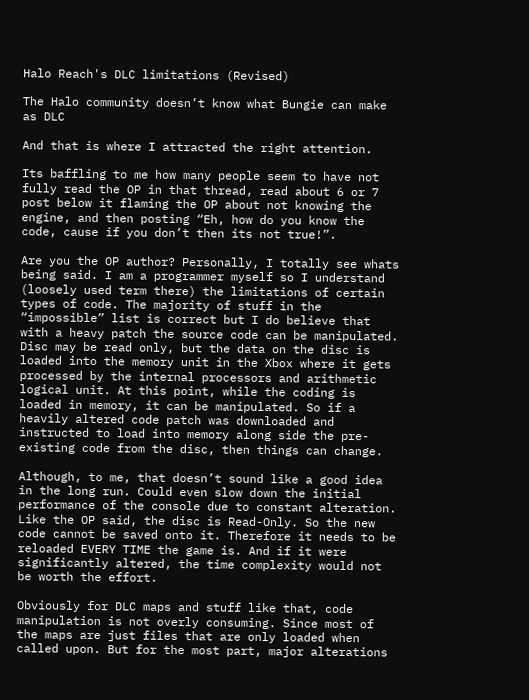Halo Reach's DLC limitations (Revised)

The Halo community doesn’t know what Bungie can make as DLC

And that is where I attracted the right attention.

Its baffling to me how many people seem to have not fully read the OP in that thread, read about 6 or 7 post below it flaming the OP about not knowing the engine, and then posting “Eh, how do you know the code, cause if you don’t then its not true!”.

Are you the OP author? Personally, I totally see whats being said. I am a programmer myself so I understand (loosely used term there) the limitations of certain types of code. The majority of stuff in the “impossible” list is correct but I do believe that with a heavy patch the source code can be manipulated. Disc may be read only, but the data on the disc is loaded into the memory unit in the Xbox where it gets processed by the internal processors and arithmetic logical unit. At this point, while the coding is loaded in memory, it can be manipulated. So if a heavily altered code patch was downloaded and instructed to load into memory along side the pre-existing code from the disc, then things can change.

Although, to me, that doesn’t sound like a good idea in the long run. Could even slow down the initial performance of the console due to constant alteration. Like the OP said, the disc is Read-Only. So the new code cannot be saved onto it. Therefore it needs to be reloaded EVERY TIME the game is. And if it were significantly altered, the time complexity would not be worth the effort.

Obviously for DLC maps and stuff like that, code manipulation is not overly consuming. Since most of the maps are just files that are only loaded when called upon. But for the most part, major alterations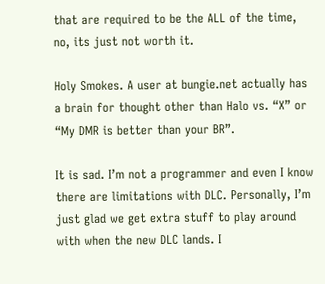that are required to be the ALL of the time, no, its just not worth it.

Holy Smokes. A user at bungie.net actually has a brain for thought other than Halo vs. “X” or “My DMR is better than your BR”.

It is sad. I’m not a programmer and even I know there are limitations with DLC. Personally, I’m just glad we get extra stuff to play around with when the new DLC lands. I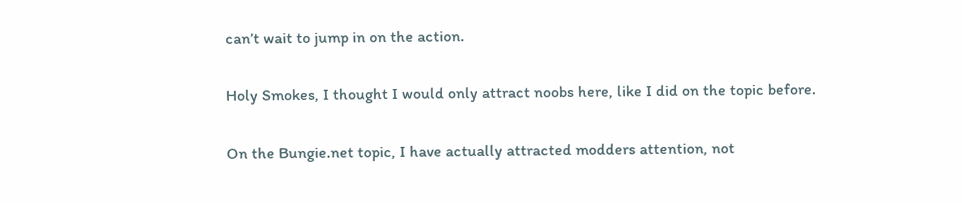can’t wait to jump in on the action.

Holy Smokes, I thought I would only attract noobs here, like I did on the topic before.

On the Bungie.net topic, I have actually attracted modders attention, not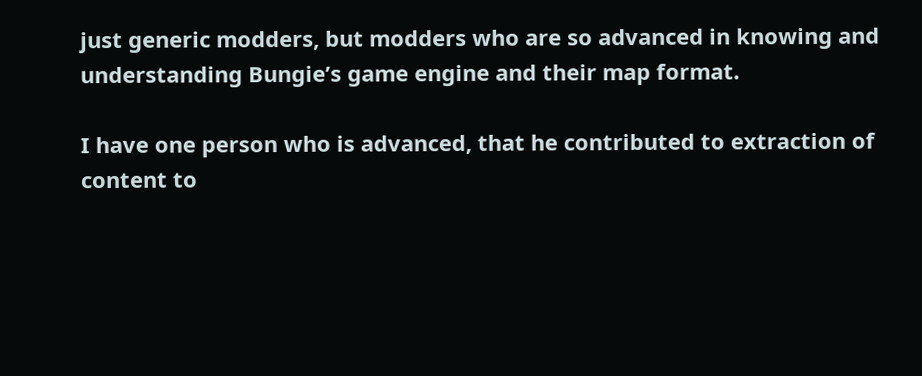just generic modders, but modders who are so advanced in knowing and understanding Bungie’s game engine and their map format.

I have one person who is advanced, that he contributed to extraction of content to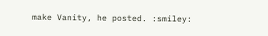make Vanity, he posted. :smiley: